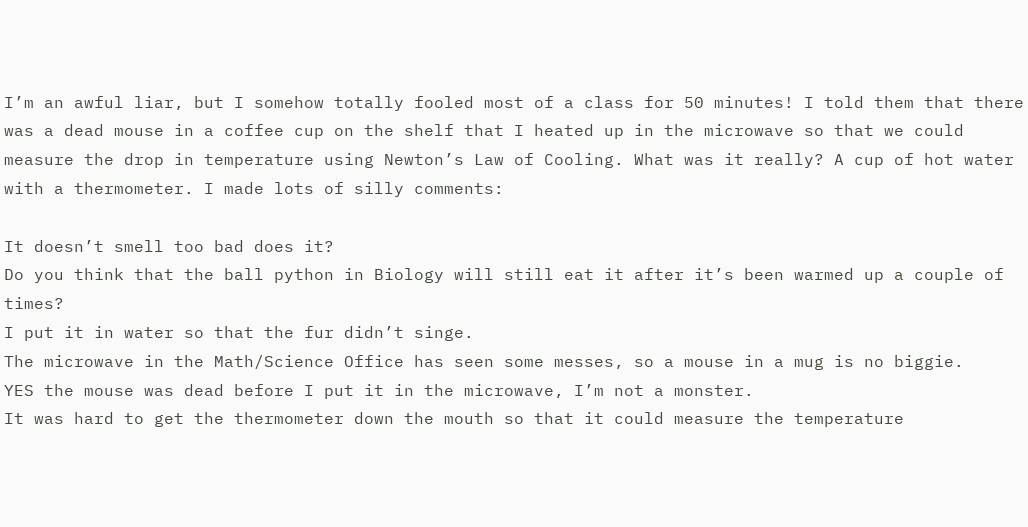I’m an awful liar, but I somehow totally fooled most of a class for 50 minutes! I told them that there was a dead mouse in a coffee cup on the shelf that I heated up in the microwave so that we could measure the drop in temperature using Newton’s Law of Cooling. What was it really? A cup of hot water with a thermometer. I made lots of silly comments:

It doesn’t smell too bad does it?
Do you think that the ball python in Biology will still eat it after it’s been warmed up a couple of times?
I put it in water so that the fur didn’t singe.
The microwave in the Math/Science Office has seen some messes, so a mouse in a mug is no biggie.
YES the mouse was dead before I put it in the microwave, I’m not a monster.
It was hard to get the thermometer down the mouth so that it could measure the temperature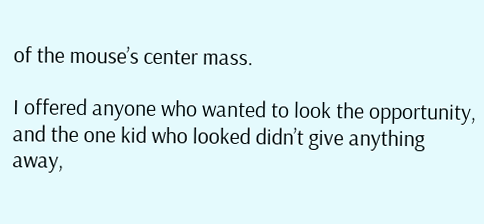of the mouse’s center mass.

I offered anyone who wanted to look the opportunity, and the one kid who looked didn’t give anything away,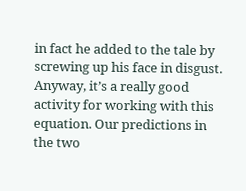in fact he added to the tale by screwing up his face in disgust. Anyway, it’s a really good activity for working with this equation. Our predictions in the two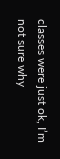classes were just ok, I’m not sure why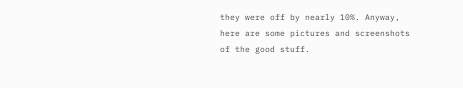they were off by nearly 10%. Anyway, here are some pictures and screenshots of the good stuff.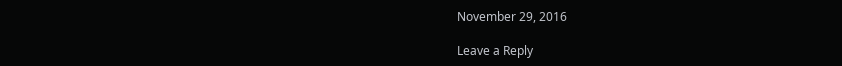November 29, 2016

Leave a Reply